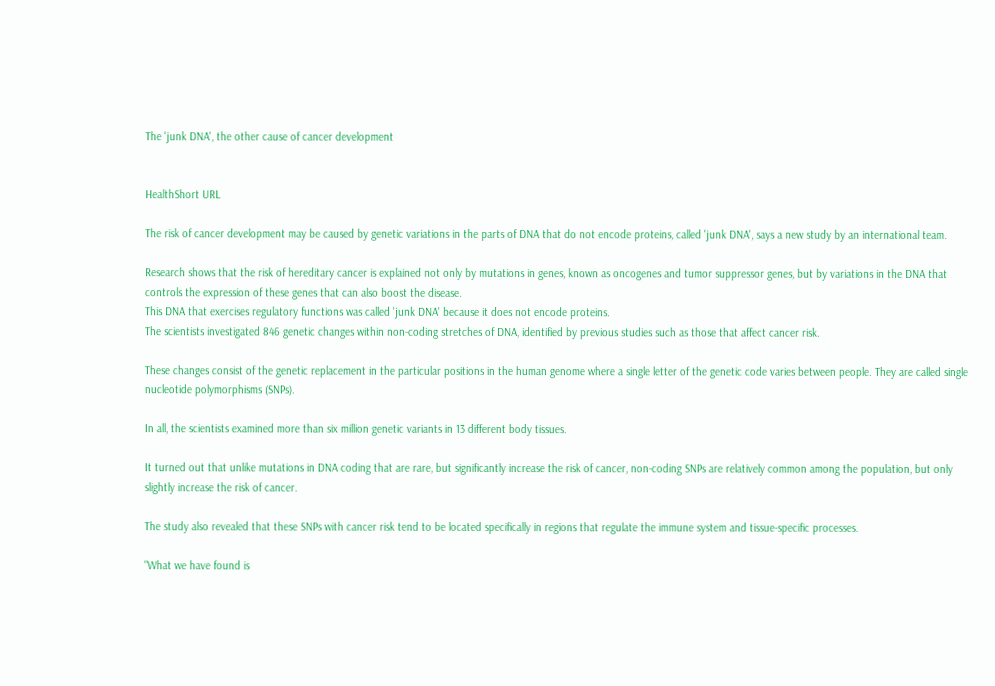The 'junk DNA', the other cause of cancer development


HealthShort URL

The risk of cancer development may be caused by genetic variations in the parts of DNA that do not encode proteins, called 'junk DNA', says a new study by an international team.

Research shows that the risk of hereditary cancer is explained not only by mutations in genes, known as oncogenes and tumor suppressor genes, but by variations in the DNA that controls the expression of these genes that can also boost the disease.
This DNA that exercises regulatory functions was called 'junk DNA' because it does not encode proteins.
The scientists investigated 846 genetic changes within non-coding stretches of DNA, identified by previous studies such as those that affect cancer risk.

These changes consist of the genetic replacement in the particular positions in the human genome where a single letter of the genetic code varies between people. They are called single nucleotide polymorphisms (SNPs).

In all, the scientists examined more than six million genetic variants in 13 different body tissues.

It turned out that unlike mutations in DNA coding that are rare, but significantly increase the risk of cancer, non-coding SNPs are relatively common among the population, but only slightly increase the risk of cancer.

The study also revealed that these SNPs with cancer risk tend to be located specifically in regions that regulate the immune system and tissue-specific processes.

"What we have found is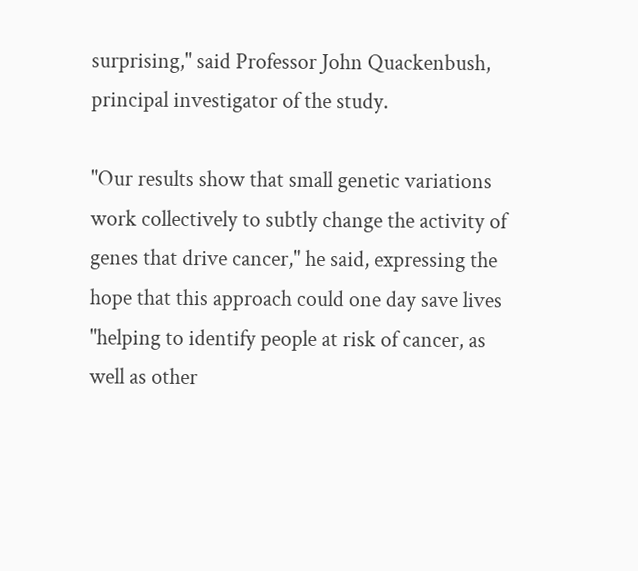surprising," said Professor John Quackenbush, principal investigator of the study.

"Our results show that small genetic variations work collectively to subtly change the activity of genes that drive cancer," he said, expressing the hope that this approach could one day save lives "helping to identify people at risk of cancer, as well as other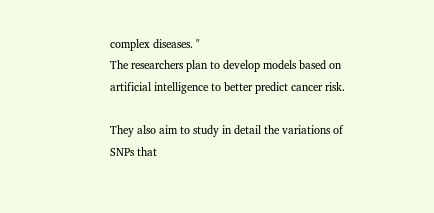complex diseases. "
The researchers plan to develop models based on artificial intelligence to better predict cancer risk.

They also aim to study in detail the variations of SNPs that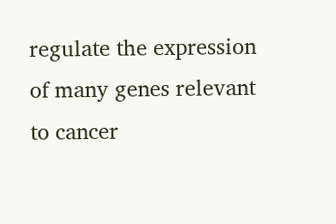regulate the expression of many genes relevant to cancer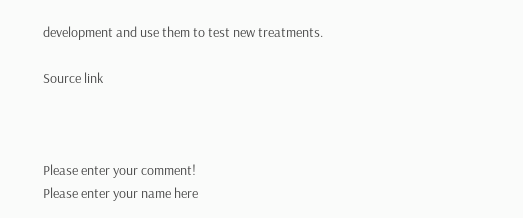development and use them to test new treatments.

Source link



Please enter your comment!
Please enter your name here